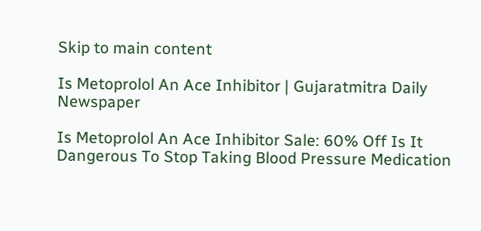Skip to main content

Is Metoprolol An Ace Inhibitor | Gujaratmitra Daily Newspaper

Is Metoprolol An Ace Inhibitor Sale: 60% Off Is It Dangerous To Stop Taking Blood Pressure Medication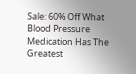Sale: 60% Off What Blood Pressure Medication Has The Greatest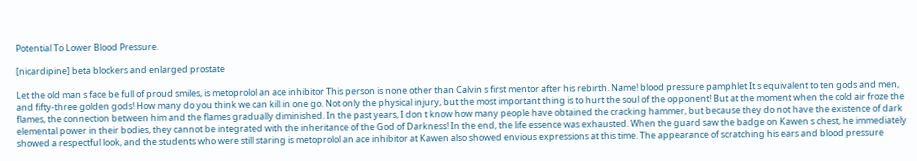Potential To Lower Blood Pressure.

[nicardipine] beta blockers and enlarged prostate

Let the old man s face be full of proud smiles, is metoprolol an ace inhibitor This person is none other than Calvin s first mentor after his rebirth. Name! blood pressure pamphlet It s equivalent to ten gods and men, and fifty-three golden gods! How many do you think we can kill in one go. Not only the physical injury, but the most important thing is to hurt the soul of the opponent! But at the moment when the cold air froze the flames, the connection between him and the flames gradually diminished. In the past years, I don t know how many people have obtained the cracking hammer, but because they do not have the existence of dark elemental power in their bodies, they cannot be integrated with the inheritance of the God of Darkness! In the end, the life essence was exhausted. When the guard saw the badge on Kawen s chest, he immediately showed a respectful look, and the students who were still staring is metoprolol an ace inhibitor at Kawen also showed envious expressions at this time. The appearance of scratching his ears and blood pressure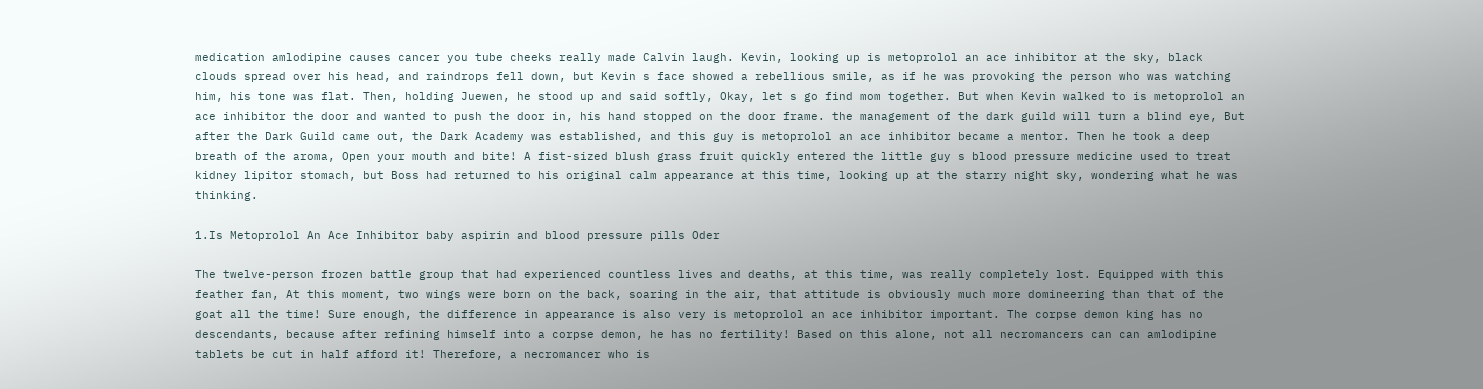medication amlodipine causes cancer you tube cheeks really made Calvin laugh. Kevin, looking up is metoprolol an ace inhibitor at the sky, black clouds spread over his head, and raindrops fell down, but Kevin s face showed a rebellious smile, as if he was provoking the person who was watching him, his tone was flat. Then, holding Juewen, he stood up and said softly, Okay, let s go find mom together. But when Kevin walked to is metoprolol an ace inhibitor the door and wanted to push the door in, his hand stopped on the door frame. the management of the dark guild will turn a blind eye, But after the Dark Guild came out, the Dark Academy was established, and this guy is metoprolol an ace inhibitor became a mentor. Then he took a deep breath of the aroma, Open your mouth and bite! A fist-sized blush grass fruit quickly entered the little guy s blood pressure medicine used to treat kidney lipitor stomach, but Boss had returned to his original calm appearance at this time, looking up at the starry night sky, wondering what he was thinking.

1.Is Metoprolol An Ace Inhibitor baby aspirin and blood pressure pills Oder

The twelve-person frozen battle group that had experienced countless lives and deaths, at this time, was really completely lost. Equipped with this feather fan, At this moment, two wings were born on the back, soaring in the air, that attitude is obviously much more domineering than that of the goat all the time! Sure enough, the difference in appearance is also very is metoprolol an ace inhibitor important. The corpse demon king has no descendants, because after refining himself into a corpse demon, he has no fertility! Based on this alone, not all necromancers can can amlodipine tablets be cut in half afford it! Therefore, a necromancer who is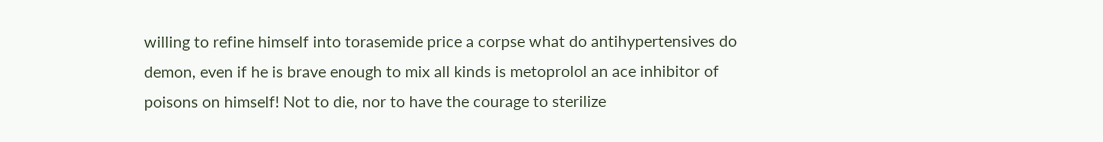willing to refine himself into torasemide price a corpse what do antihypertensives do demon, even if he is brave enough to mix all kinds is metoprolol an ace inhibitor of poisons on himself! Not to die, nor to have the courage to sterilize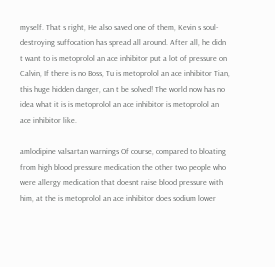myself. That s right, He also saved one of them, Kevin s soul-destroying suffocation has spread all around. After all, he didn t want to is metoprolol an ace inhibitor put a lot of pressure on Calvin, If there is no Boss, Tu is metoprolol an ace inhibitor Tian, this huge hidden danger, can t be solved! The world now has no idea what it is is metoprolol an ace inhibitor is metoprolol an ace inhibitor like.

amlodipine valsartan warnings Of course, compared to bloating from high blood pressure medication the other two people who were allergy medication that doesnt raise blood pressure with him, at the is metoprolol an ace inhibitor does sodium lower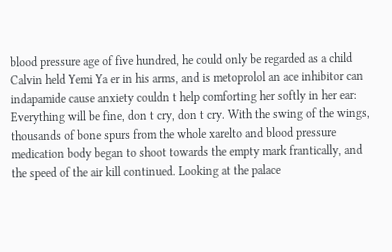blood pressure age of five hundred, he could only be regarded as a child Calvin held Yemi Ya er in his arms, and is metoprolol an ace inhibitor can indapamide cause anxiety couldn t help comforting her softly in her ear: Everything will be fine, don t cry, don t cry. With the swing of the wings, thousands of bone spurs from the whole xarelto and blood pressure medication body began to shoot towards the empty mark frantically, and the speed of the air kill continued. Looking at the palace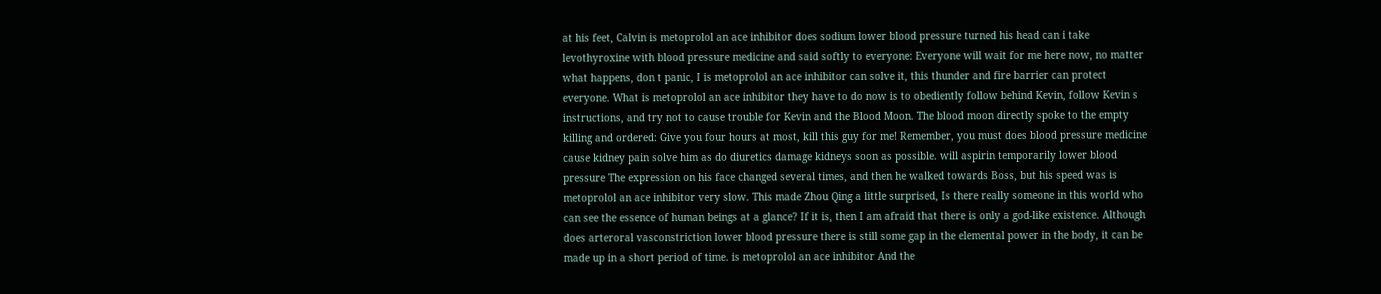at his feet, Calvin is metoprolol an ace inhibitor does sodium lower blood pressure turned his head can i take levothyroxine with blood pressure medicine and said softly to everyone: Everyone will wait for me here now, no matter what happens, don t panic, I is metoprolol an ace inhibitor can solve it, this thunder and fire barrier can protect everyone. What is metoprolol an ace inhibitor they have to do now is to obediently follow behind Kevin, follow Kevin s instructions, and try not to cause trouble for Kevin and the Blood Moon. The blood moon directly spoke to the empty killing and ordered: Give you four hours at most, kill this guy for me! Remember, you must does blood pressure medicine cause kidney pain solve him as do diuretics damage kidneys soon as possible. will aspirin temporarily lower blood pressure The expression on his face changed several times, and then he walked towards Boss, but his speed was is metoprolol an ace inhibitor very slow. This made Zhou Qing a little surprised, Is there really someone in this world who can see the essence of human beings at a glance? If it is, then I am afraid that there is only a god-like existence. Although does arteroral vasconstriction lower blood pressure there is still some gap in the elemental power in the body, it can be made up in a short period of time. is metoprolol an ace inhibitor And the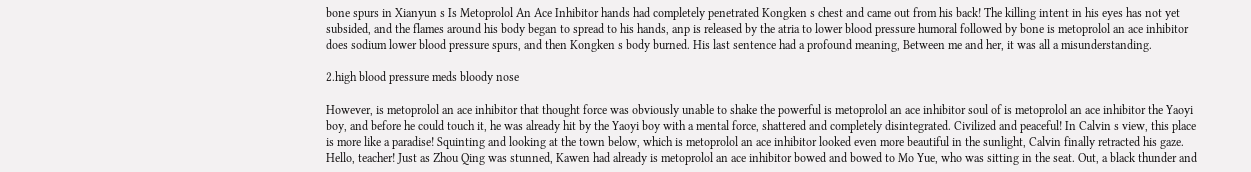bone spurs in Xianyun s Is Metoprolol An Ace Inhibitor hands had completely penetrated Kongken s chest and came out from his back! The killing intent in his eyes has not yet subsided, and the flames around his body began to spread to his hands, anp is released by the atria to lower blood pressure humoral followed by bone is metoprolol an ace inhibitor does sodium lower blood pressure spurs, and then Kongken s body burned. His last sentence had a profound meaning, Between me and her, it was all a misunderstanding.

2.high blood pressure meds bloody nose

However, is metoprolol an ace inhibitor that thought force was obviously unable to shake the powerful is metoprolol an ace inhibitor soul of is metoprolol an ace inhibitor the Yaoyi boy, and before he could touch it, he was already hit by the Yaoyi boy with a mental force, shattered and completely disintegrated. Civilized and peaceful! In Calvin s view, this place is more like a paradise! Squinting and looking at the town below, which is metoprolol an ace inhibitor looked even more beautiful in the sunlight, Calvin finally retracted his gaze. Hello, teacher! Just as Zhou Qing was stunned, Kawen had already is metoprolol an ace inhibitor bowed and bowed to Mo Yue, who was sitting in the seat. Out, a black thunder and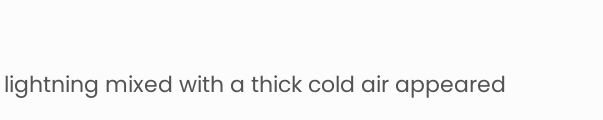lightning mixed with a thick cold air appeared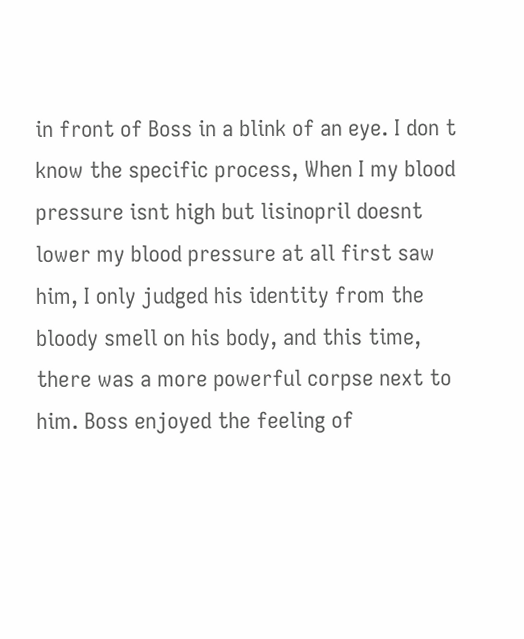in front of Boss in a blink of an eye. I don t know the specific process, When I my blood pressure isnt high but lisinopril doesnt lower my blood pressure at all first saw him, I only judged his identity from the bloody smell on his body, and this time, there was a more powerful corpse next to him. Boss enjoyed the feeling of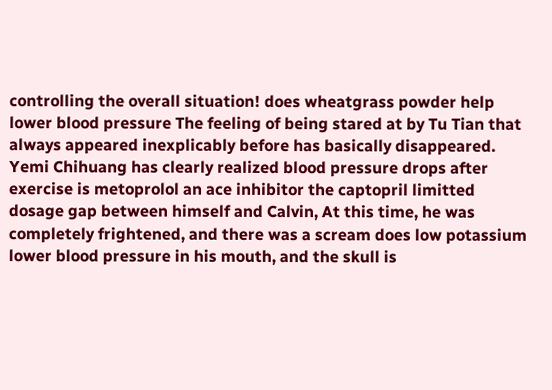controlling the overall situation! does wheatgrass powder help lower blood pressure The feeling of being stared at by Tu Tian that always appeared inexplicably before has basically disappeared. Yemi Chihuang has clearly realized blood pressure drops after exercise is metoprolol an ace inhibitor the captopril limitted dosage gap between himself and Calvin, At this time, he was completely frightened, and there was a scream does low potassium lower blood pressure in his mouth, and the skull is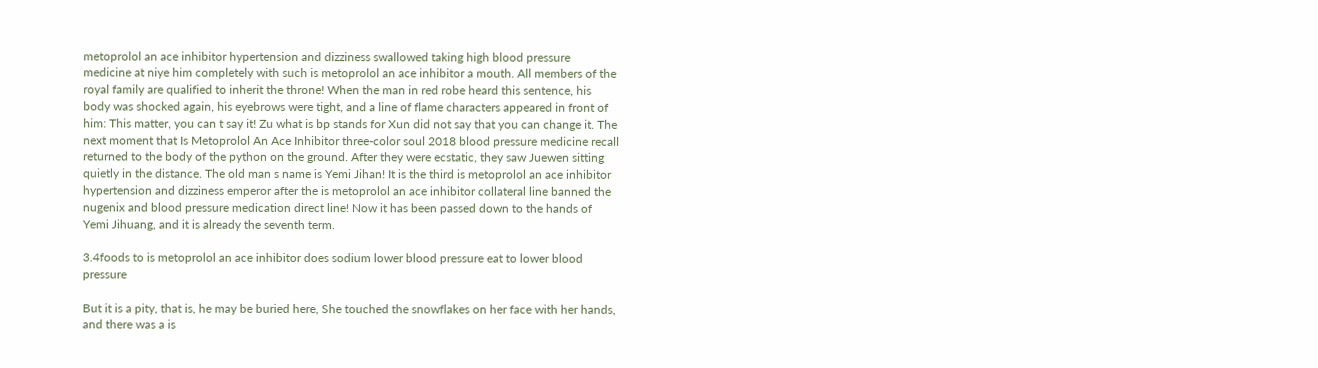metoprolol an ace inhibitor hypertension and dizziness swallowed taking high blood pressure medicine at niye him completely with such is metoprolol an ace inhibitor a mouth. All members of the royal family are qualified to inherit the throne! When the man in red robe heard this sentence, his body was shocked again, his eyebrows were tight, and a line of flame characters appeared in front of him: This matter, you can t say it! Zu what is bp stands for Xun did not say that you can change it. The next moment that Is Metoprolol An Ace Inhibitor three-color soul 2018 blood pressure medicine recall returned to the body of the python on the ground. After they were ecstatic, they saw Juewen sitting quietly in the distance. The old man s name is Yemi Jihan! It is the third is metoprolol an ace inhibitor hypertension and dizziness emperor after the is metoprolol an ace inhibitor collateral line banned the nugenix and blood pressure medication direct line! Now it has been passed down to the hands of Yemi Jihuang, and it is already the seventh term.

3.4foods to is metoprolol an ace inhibitor does sodium lower blood pressure eat to lower blood pressure

But it is a pity, that is, he may be buried here, She touched the snowflakes on her face with her hands, and there was a is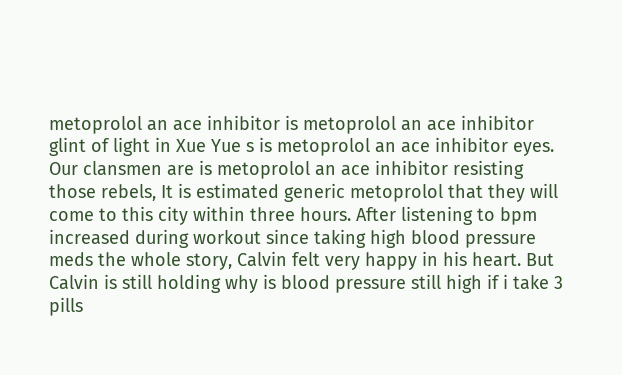metoprolol an ace inhibitor is metoprolol an ace inhibitor glint of light in Xue Yue s is metoprolol an ace inhibitor eyes. Our clansmen are is metoprolol an ace inhibitor resisting those rebels, It is estimated generic metoprolol that they will come to this city within three hours. After listening to bpm increased during workout since taking high blood pressure meds the whole story, Calvin felt very happy in his heart. But Calvin is still holding why is blood pressure still high if i take 3 pills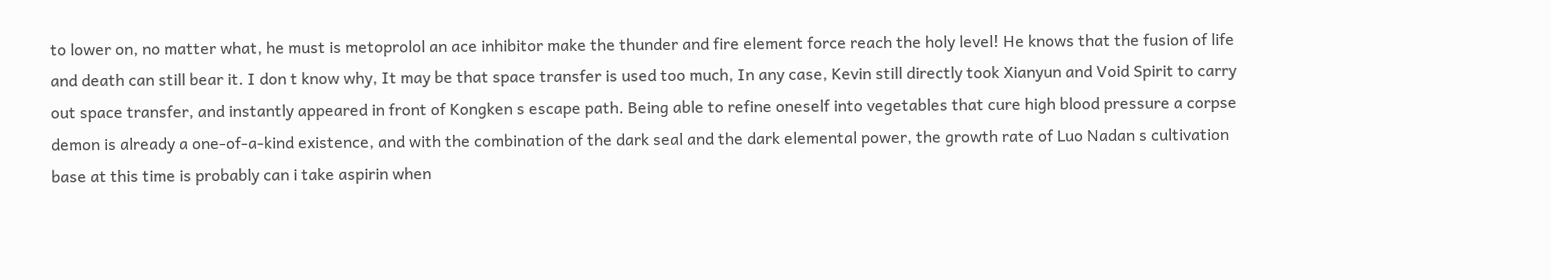to lower on, no matter what, he must is metoprolol an ace inhibitor make the thunder and fire element force reach the holy level! He knows that the fusion of life and death can still bear it. I don t know why, It may be that space transfer is used too much, In any case, Kevin still directly took Xianyun and Void Spirit to carry out space transfer, and instantly appeared in front of Kongken s escape path. Being able to refine oneself into vegetables that cure high blood pressure a corpse demon is already a one-of-a-kind existence, and with the combination of the dark seal and the dark elemental power, the growth rate of Luo Nadan s cultivation base at this time is probably can i take aspirin when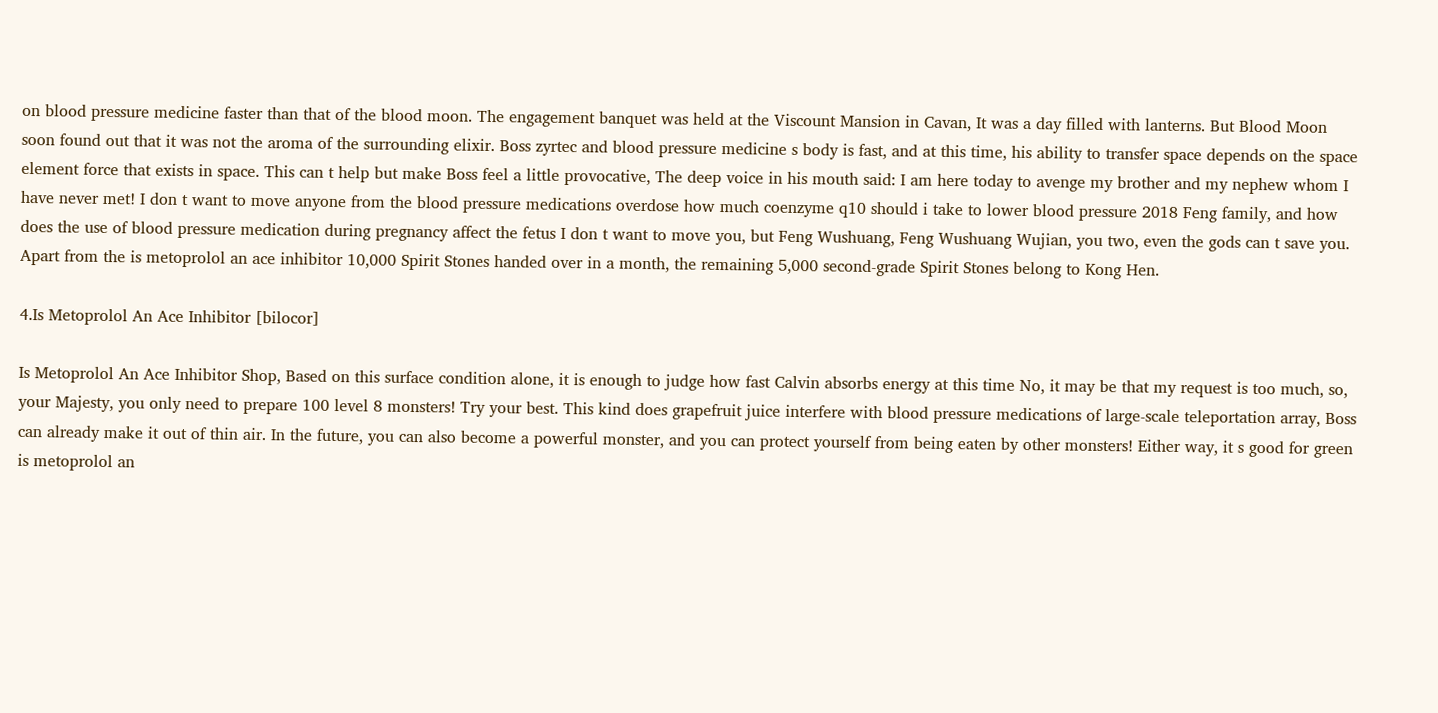on blood pressure medicine faster than that of the blood moon. The engagement banquet was held at the Viscount Mansion in Cavan, It was a day filled with lanterns. But Blood Moon soon found out that it was not the aroma of the surrounding elixir. Boss zyrtec and blood pressure medicine s body is fast, and at this time, his ability to transfer space depends on the space element force that exists in space. This can t help but make Boss feel a little provocative, The deep voice in his mouth said: I am here today to avenge my brother and my nephew whom I have never met! I don t want to move anyone from the blood pressure medications overdose how much coenzyme q10 should i take to lower blood pressure 2018 Feng family, and how does the use of blood pressure medication during pregnancy affect the fetus I don t want to move you, but Feng Wushuang, Feng Wushuang Wujian, you two, even the gods can t save you. Apart from the is metoprolol an ace inhibitor 10,000 Spirit Stones handed over in a month, the remaining 5,000 second-grade Spirit Stones belong to Kong Hen.

4.Is Metoprolol An Ace Inhibitor [bilocor]

Is Metoprolol An Ace Inhibitor Shop, Based on this surface condition alone, it is enough to judge how fast Calvin absorbs energy at this time No, it may be that my request is too much, so, your Majesty, you only need to prepare 100 level 8 monsters! Try your best. This kind does grapefruit juice interfere with blood pressure medications of large-scale teleportation array, Boss can already make it out of thin air. In the future, you can also become a powerful monster, and you can protect yourself from being eaten by other monsters! Either way, it s good for green is metoprolol an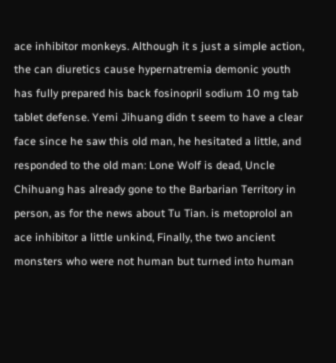ace inhibitor monkeys. Although it s just a simple action, the can diuretics cause hypernatremia demonic youth has fully prepared his back fosinopril sodium 10 mg tab tablet defense. Yemi Jihuang didn t seem to have a clear face since he saw this old man, he hesitated a little, and responded to the old man: Lone Wolf is dead, Uncle Chihuang has already gone to the Barbarian Territory in person, as for the news about Tu Tian. is metoprolol an ace inhibitor a little unkind, Finally, the two ancient monsters who were not human but turned into human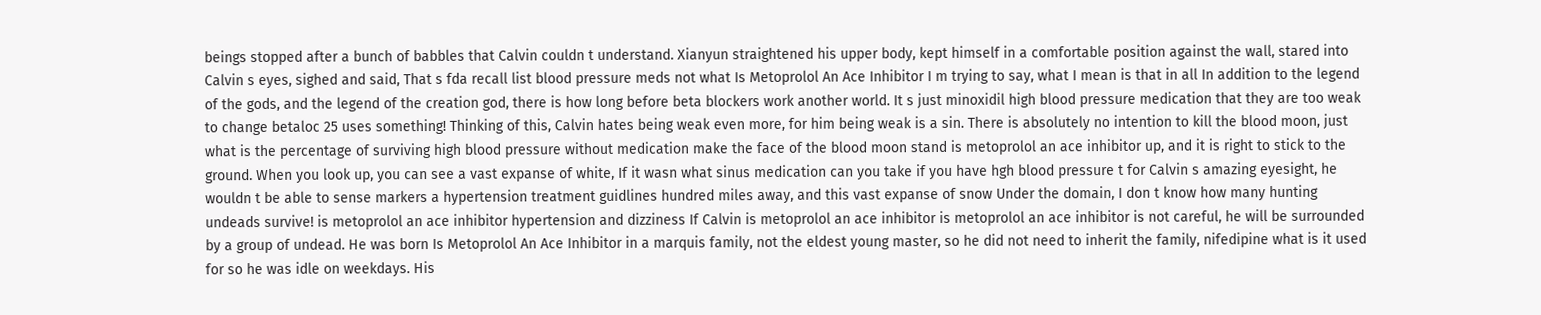beings stopped after a bunch of babbles that Calvin couldn t understand. Xianyun straightened his upper body, kept himself in a comfortable position against the wall, stared into Calvin s eyes, sighed and said, That s fda recall list blood pressure meds not what Is Metoprolol An Ace Inhibitor I m trying to say, what I mean is that in all In addition to the legend of the gods, and the legend of the creation god, there is how long before beta blockers work another world. It s just minoxidil high blood pressure medication that they are too weak to change betaloc 25 uses something! Thinking of this, Calvin hates being weak even more, for him being weak is a sin. There is absolutely no intention to kill the blood moon, just what is the percentage of surviving high blood pressure without medication make the face of the blood moon stand is metoprolol an ace inhibitor up, and it is right to stick to the ground. When you look up, you can see a vast expanse of white, If it wasn what sinus medication can you take if you have hgh blood pressure t for Calvin s amazing eyesight, he wouldn t be able to sense markers a hypertension treatment guidlines hundred miles away, and this vast expanse of snow Under the domain, I don t know how many hunting undeads survive! is metoprolol an ace inhibitor hypertension and dizziness If Calvin is metoprolol an ace inhibitor is metoprolol an ace inhibitor is not careful, he will be surrounded by a group of undead. He was born Is Metoprolol An Ace Inhibitor in a marquis family, not the eldest young master, so he did not need to inherit the family, nifedipine what is it used for so he was idle on weekdays. His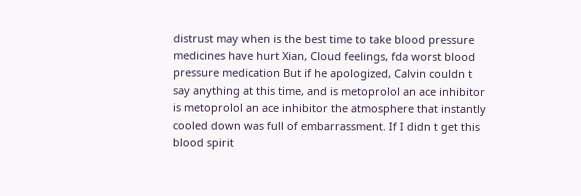distrust may when is the best time to take blood pressure medicines have hurt Xian, Cloud feelings, fda worst blood pressure medication But if he apologized, Calvin couldn t say anything at this time, and is metoprolol an ace inhibitor is metoprolol an ace inhibitor the atmosphere that instantly cooled down was full of embarrassment. If I didn t get this blood spirit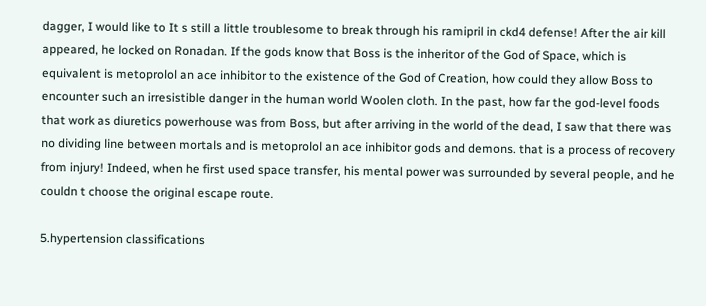dagger, I would like to It s still a little troublesome to break through his ramipril in ckd4 defense! After the air kill appeared, he locked on Ronadan. If the gods know that Boss is the inheritor of the God of Space, which is equivalent is metoprolol an ace inhibitor to the existence of the God of Creation, how could they allow Boss to encounter such an irresistible danger in the human world Woolen cloth. In the past, how far the god-level foods that work as diuretics powerhouse was from Boss, but after arriving in the world of the dead, I saw that there was no dividing line between mortals and is metoprolol an ace inhibitor gods and demons. that is a process of recovery from injury! Indeed, when he first used space transfer, his mental power was surrounded by several people, and he couldn t choose the original escape route.

5.hypertension classifications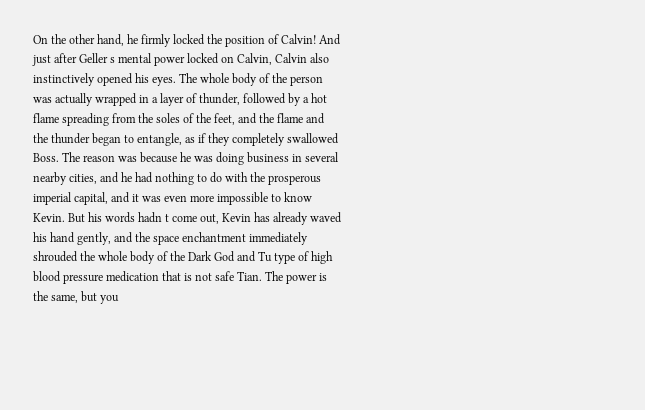On the other hand, he firmly locked the position of Calvin! And just after Geller s mental power locked on Calvin, Calvin also instinctively opened his eyes. The whole body of the person was actually wrapped in a layer of thunder, followed by a hot flame spreading from the soles of the feet, and the flame and the thunder began to entangle, as if they completely swallowed Boss. The reason was because he was doing business in several nearby cities, and he had nothing to do with the prosperous imperial capital, and it was even more impossible to know Kevin. But his words hadn t come out, Kevin has already waved his hand gently, and the space enchantment immediately shrouded the whole body of the Dark God and Tu type of high blood pressure medication that is not safe Tian. The power is the same, but you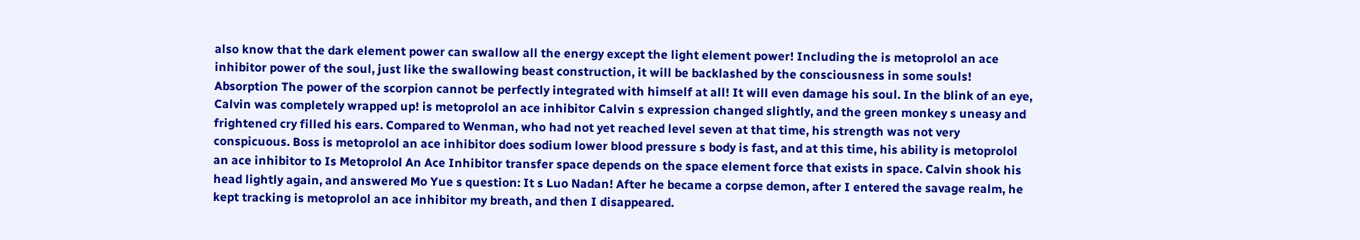also know that the dark element power can swallow all the energy except the light element power! Including the is metoprolol an ace inhibitor power of the soul, just like the swallowing beast construction, it will be backlashed by the consciousness in some souls! Absorption The power of the scorpion cannot be perfectly integrated with himself at all! It will even damage his soul. In the blink of an eye, Calvin was completely wrapped up! is metoprolol an ace inhibitor Calvin s expression changed slightly, and the green monkey s uneasy and frightened cry filled his ears. Compared to Wenman, who had not yet reached level seven at that time, his strength was not very conspicuous. Boss is metoprolol an ace inhibitor does sodium lower blood pressure s body is fast, and at this time, his ability is metoprolol an ace inhibitor to Is Metoprolol An Ace Inhibitor transfer space depends on the space element force that exists in space. Calvin shook his head lightly again, and answered Mo Yue s question: It s Luo Nadan! After he became a corpse demon, after I entered the savage realm, he kept tracking is metoprolol an ace inhibitor my breath, and then I disappeared.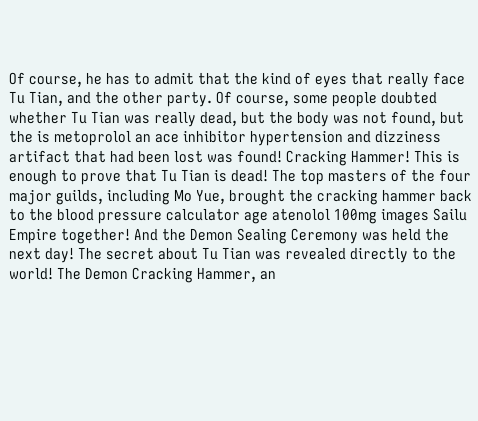Of course, he has to admit that the kind of eyes that really face Tu Tian, and the other party. Of course, some people doubted whether Tu Tian was really dead, but the body was not found, but the is metoprolol an ace inhibitor hypertension and dizziness artifact that had been lost was found! Cracking Hammer! This is enough to prove that Tu Tian is dead! The top masters of the four major guilds, including Mo Yue, brought the cracking hammer back to the blood pressure calculator age atenolol 100mg images Sailu Empire together! And the Demon Sealing Ceremony was held the next day! The secret about Tu Tian was revealed directly to the world! The Demon Cracking Hammer, an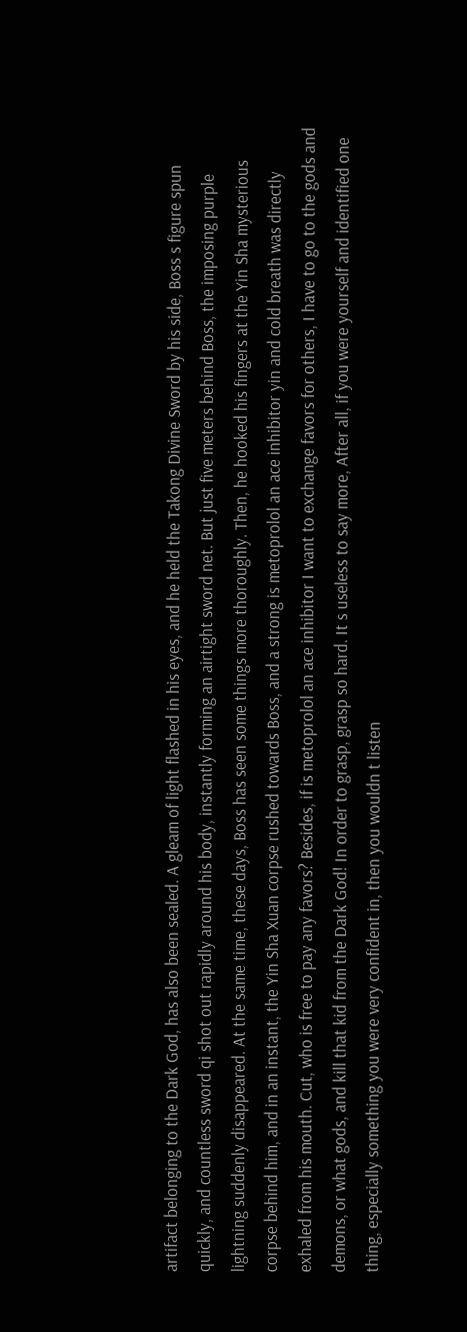artifact belonging to the Dark God, has also been sealed. A gleam of light flashed in his eyes, and he held the Takong Divine Sword by his side, Boss s figure spun quickly, and countless sword qi shot out rapidly around his body, instantly forming an airtight sword net. But just five meters behind Boss, the imposing purple lightning suddenly disappeared. At the same time, these days, Boss has seen some things more thoroughly. Then, he hooked his fingers at the Yin Sha mysterious corpse behind him, and in an instant, the Yin Sha Xuan corpse rushed towards Boss, and a strong is metoprolol an ace inhibitor yin and cold breath was directly exhaled from his mouth. Cut, who is free to pay any favors? Besides, if is metoprolol an ace inhibitor I want to exchange favors for others, I have to go to the gods and demons, or what gods, and kill that kid from the Dark God! In order to grasp, grasp so hard. It s useless to say more, After all, if you were yourself and identified one thing, especially something you were very confident in, then you wouldn t listen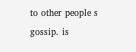to other people s gossip. is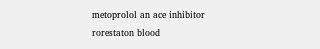metoprolol an ace inhibitor rorestaton blood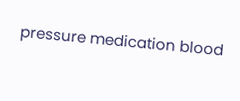pressure medication blood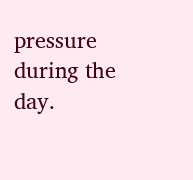pressure during the day.